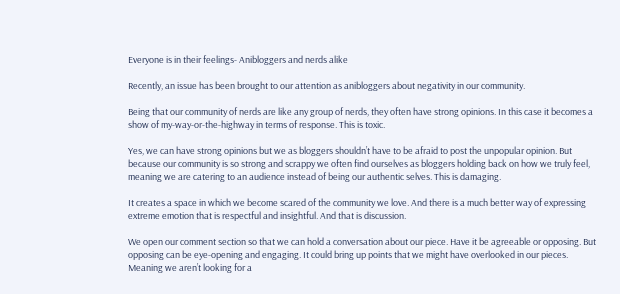Everyone is in their feelings- Anibloggers and nerds alike

Recently, an issue has been brought to our attention as anibloggers about negativity in our community.

Being that our community of nerds are like any group of nerds, they often have strong opinions. In this case it becomes a show of my-way-or-the-highway in terms of response. This is toxic.

Yes, we can have strong opinions but we as bloggers shouldn’t have to be afraid to post the unpopular opinion. But because our community is so strong and scrappy we often find ourselves as bloggers holding back on how we truly feel, meaning we are catering to an audience instead of being our authentic selves. This is damaging.

It creates a space in which we become scared of the community we love. And there is a much better way of expressing extreme emotion that is respectful and insightful. And that is discussion.

We open our comment section so that we can hold a conversation about our piece. Have it be agreeable or opposing. But opposing can be eye-opening and engaging. It could bring up points that we might have overlooked in our pieces. Meaning we aren’t looking for a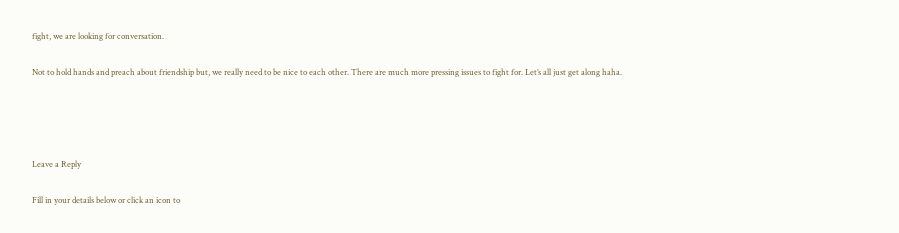fight, we are looking for conversation.

Not to hold hands and preach about friendship but, we really need to be nice to each other. There are much more pressing issues to fight for. Let’s all just get along haha.




Leave a Reply

Fill in your details below or click an icon to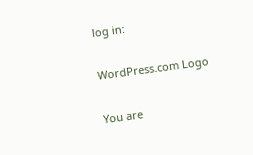log in:

WordPress.com Logo

You are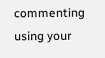commenting using your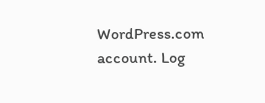WordPress.com account. Log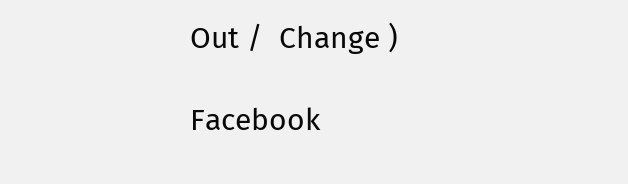Out /  Change )

Facebook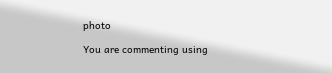photo

You are commenting using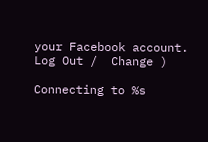your Facebook account. Log Out /  Change )

Connecting to %s